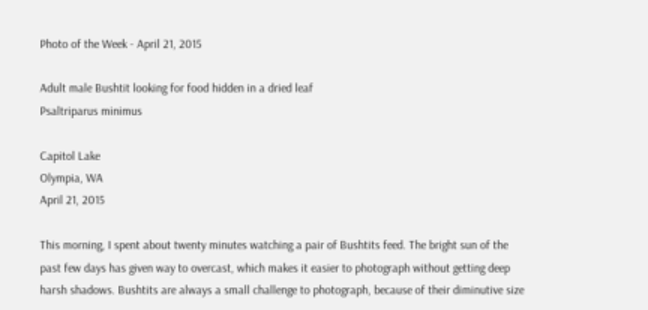Photo of the Week - April 21, 2015

Adult male Bushtit looking for food hidden in a dried leaf
Psaltriparus minimus

Capitol Lake
Olympia, WA
April 21, 2015

This morning, I spent about twenty minutes watching a pair of Bushtits feed. The bright sun of the past few days has given way to overcast, which makes it easier to photograph without getting deep harsh shadows. Bushtits are always a small challenge to photograph, because of their diminutive size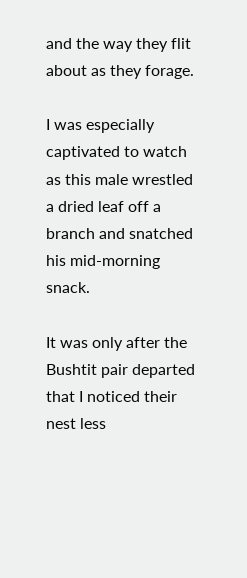and the way they flit about as they forage.

I was especially captivated to watch as this male wrestled a dried leaf off a branch and snatched his mid-morning snack.

It was only after the Bushtit pair departed that I noticed their nest less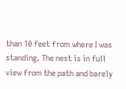than 10 feet from where I was standing. The nest is in full view from the path and barely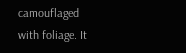camouflaged with foliage. It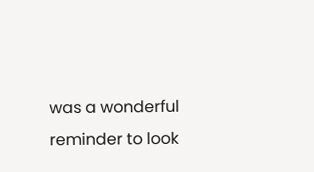was a wonderful reminder to look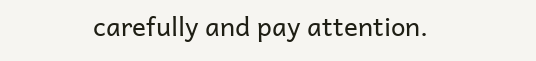carefully and pay attention.